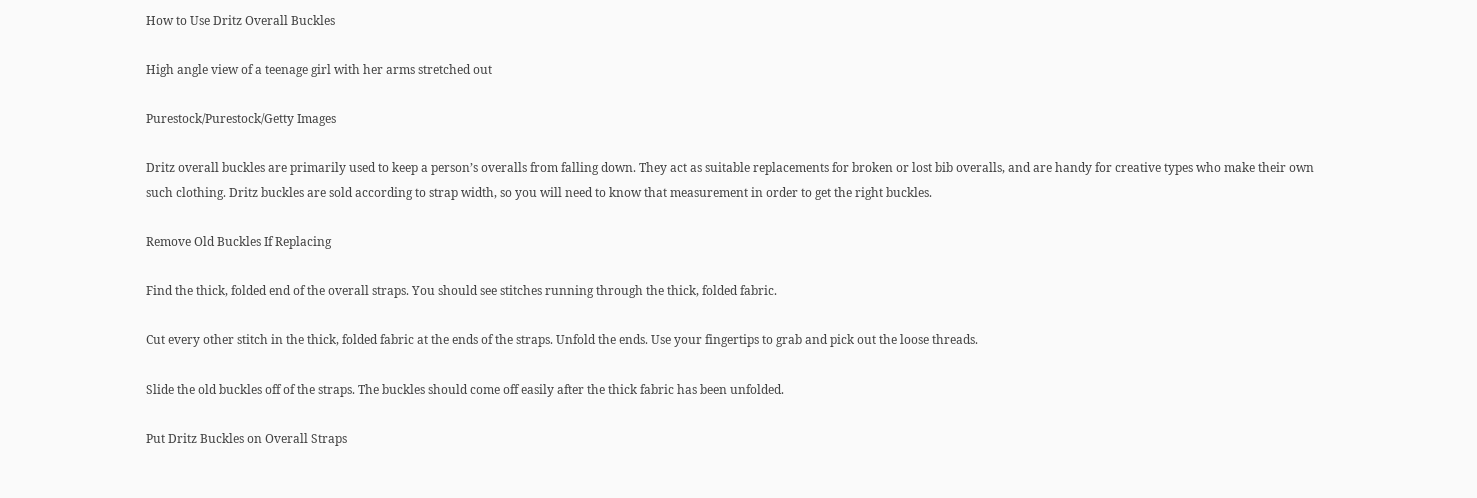How to Use Dritz Overall Buckles

High angle view of a teenage girl with her arms stretched out

Purestock/Purestock/Getty Images

Dritz overall buckles are primarily used to keep a person’s overalls from falling down. They act as suitable replacements for broken or lost bib overalls, and are handy for creative types who make their own such clothing. Dritz buckles are sold according to strap width, so you will need to know that measurement in order to get the right buckles.

Remove Old Buckles If Replacing

Find the thick, folded end of the overall straps. You should see stitches running through the thick, folded fabric.

Cut every other stitch in the thick, folded fabric at the ends of the straps. Unfold the ends. Use your fingertips to grab and pick out the loose threads.

Slide the old buckles off of the straps. The buckles should come off easily after the thick fabric has been unfolded.

Put Dritz Buckles on Overall Straps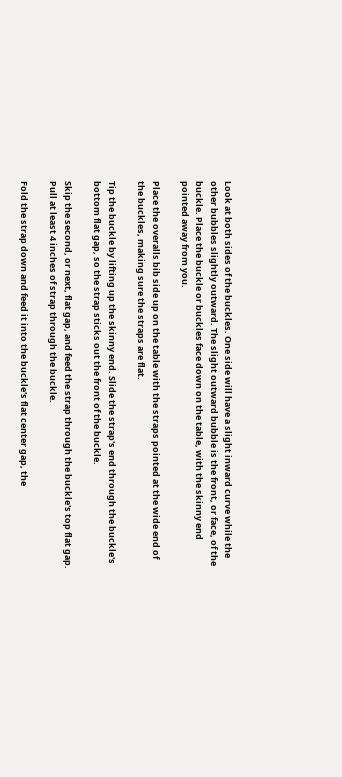Look at both sides of the buckles. One side will have a slight inward curve while the other bubbles slightly outward. The slight outward bubble is the front, or face, of the buckle. Place the buckle or buckles face down on the table, with the skinny end pointed away from you.

Place the overalls bib side up on the table with the straps pointed at the wide end of the buckles, making sure the straps are flat.

Tip the buckle by lifting up the skinny end. Slide the strap's end through the buckle's bottom flat gap, so the strap sticks out the front of the buckle.

Skip the second, or next, flat gap, and feed the strap through the buckle's top flat gap. Pull at least 4 inches of strap through the buckle.

Fold the strap down and feed it into the buckle's flat center gap, the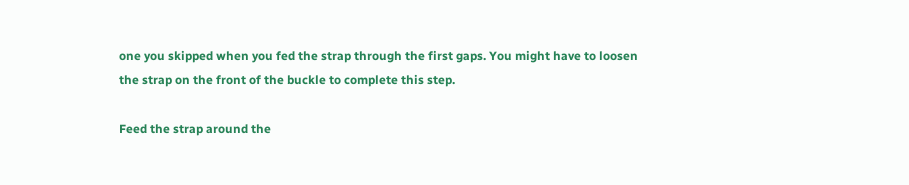one you skipped when you fed the strap through the first gaps. You might have to loosen the strap on the front of the buckle to complete this step.

Feed the strap around the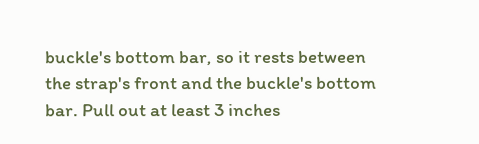buckle's bottom bar, so it rests between the strap's front and the buckle's bottom bar. Pull out at least 3 inches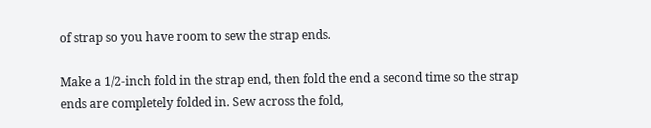of strap so you have room to sew the strap ends.

Make a 1/2-inch fold in the strap end, then fold the end a second time so the strap ends are completely folded in. Sew across the fold,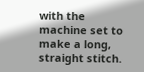with the machine set to make a long, straight stitch.